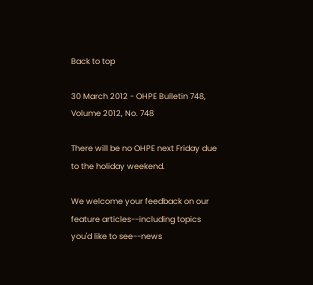Back to top

30 March 2012 - OHPE Bulletin 748, Volume 2012, No. 748

There will be no OHPE next Friday due to the holiday weekend.

We welcome your feedback on our feature articles--including topics you'd like to see--news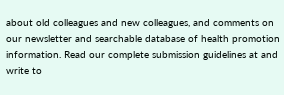about old colleagues and new colleagues, and comments on our newsletter and searchable database of health promotion information. Read our complete submission guidelines at and write to